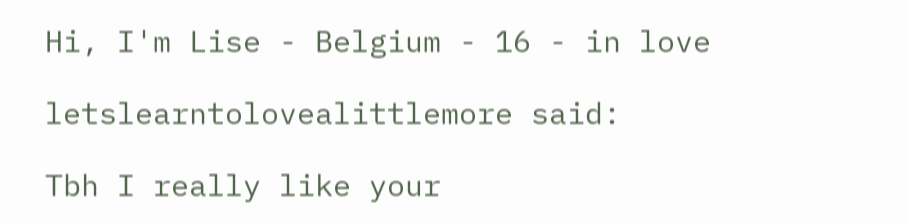Hi, I'm Lise - Belgium - 16 - in love

letslearntolovealittlemore said:

Tbh I really like your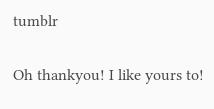tumblr

Oh thankyou! I like yours to!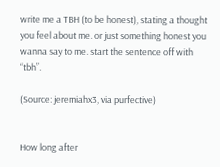write me a TBH (to be honest), stating a thought you feel about me. or just something honest you wanna say to me. start the sentence off with “tbh”.

(Source: jeremiahx3, via purfective)


How long after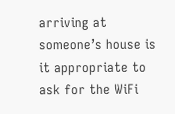arriving at someone’s house is it appropriate to ask for the WiFi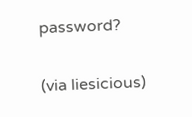password?

(via liesicious)